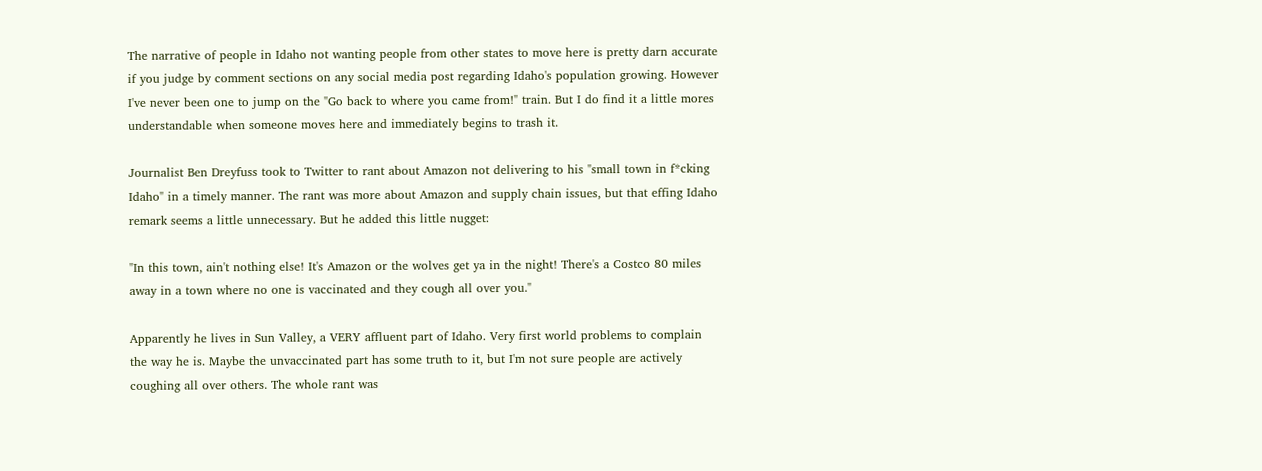The narrative of people in Idaho not wanting people from other states to move here is pretty darn accurate if you judge by comment sections on any social media post regarding Idaho's population growing. However I've never been one to jump on the "Go back to where you came from!" train. But I do find it a little mores understandable when someone moves here and immediately begins to trash it.

Journalist Ben Dreyfuss took to Twitter to rant about Amazon not delivering to his "small town in f*cking Idaho" in a timely manner. The rant was more about Amazon and supply chain issues, but that effing Idaho remark seems a little unnecessary. But he added this little nugget:

"In this town, ain't nothing else! It's Amazon or the wolves get ya in the night! There's a Costco 80 miles away in a town where no one is vaccinated and they cough all over you."

Apparently he lives in Sun Valley, a VERY affluent part of Idaho. Very first world problems to complain the way he is. Maybe the unvaccinated part has some truth to it, but I'm not sure people are actively coughing all over others. The whole rant was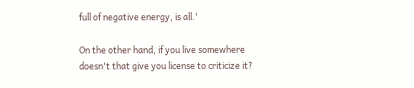full of negative energy, is all.'

On the other hand, if you live somewhere doesn't that give you license to criticize it?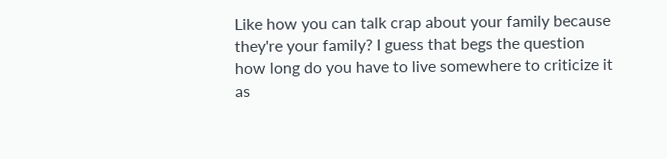Like how you can talk crap about your family because they're your family? I guess that begs the question how long do you have to live somewhere to criticize it as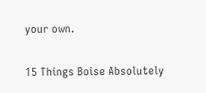your own.

15 Things Boise Absolutely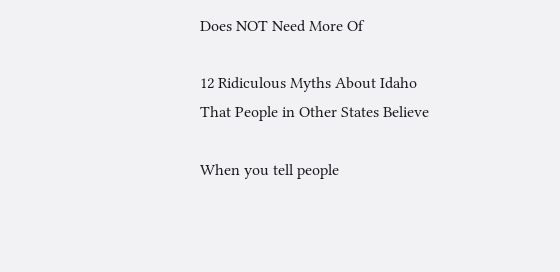Does NOT Need More Of

12 Ridiculous Myths About Idaho That People in Other States Believe

When you tell people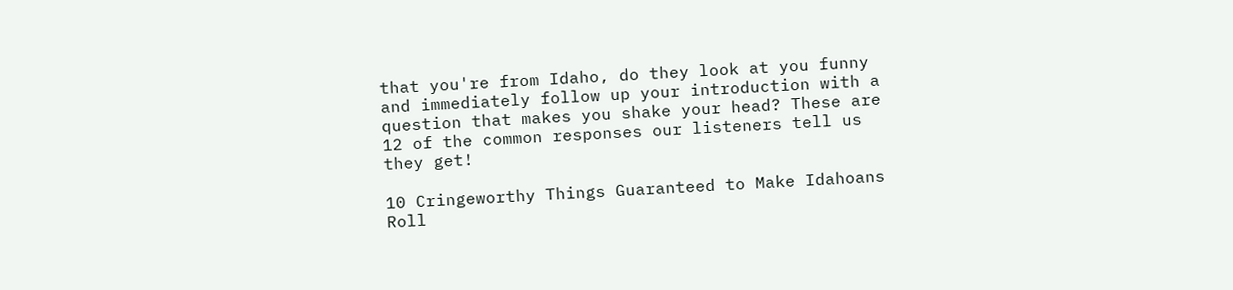that you're from Idaho, do they look at you funny and immediately follow up your introduction with a question that makes you shake your head? These are 12 of the common responses our listeners tell us they get!

10 Cringeworthy Things Guaranteed to Make Idahoans Roll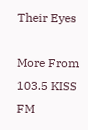Their Eyes

More From 103.5 KISS FM